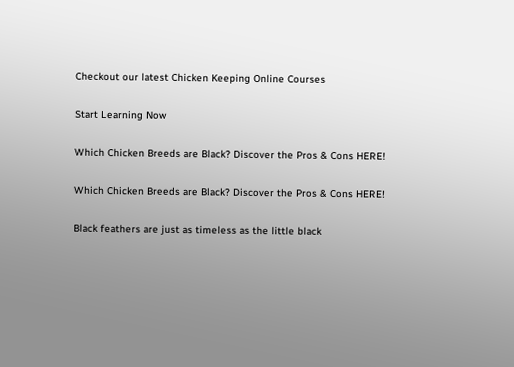Checkout our latest Chicken Keeping Online Courses

Start Learning Now

Which Chicken Breeds are Black? Discover the Pros & Cons HERE!

Which Chicken Breeds are Black? Discover the Pros & Cons HERE!

Black feathers are just as timeless as the little black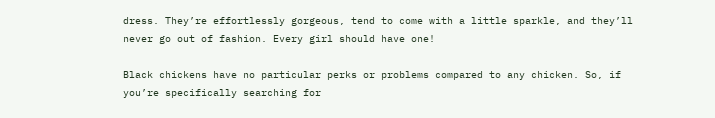dress. They’re effortlessly gorgeous, tend to come with a little sparkle, and they’ll never go out of fashion. Every girl should have one!

Black chickens have no particular perks or problems compared to any chicken. So, if you’re specifically searching for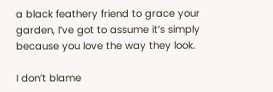a black feathery friend to grace your garden, I’ve got to assume it’s simply because you love the way they look.

I don’t blame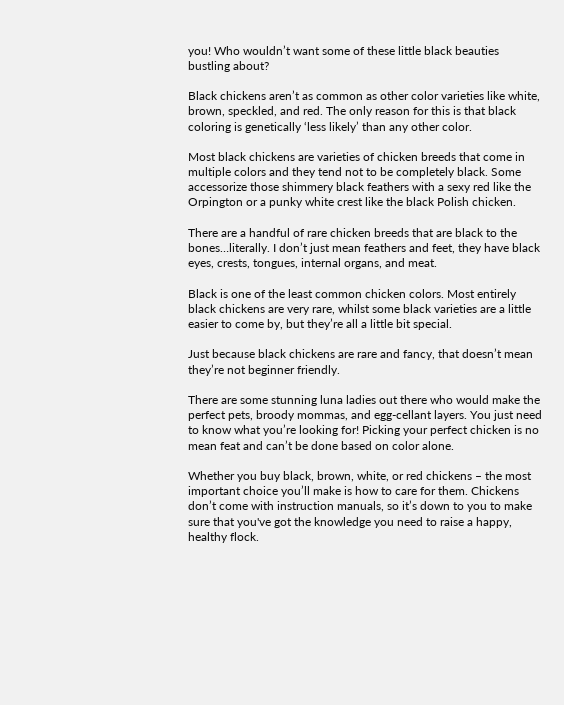you! Who wouldn’t want some of these little black beauties bustling about?

Black chickens aren’t as common as other color varieties like white, brown, speckled, and red. The only reason for this is that black coloring is genetically ‘less likely’ than any other color.

Most black chickens are varieties of chicken breeds that come in multiple colors and they tend not to be completely black. Some accessorize those shimmery black feathers with a sexy red like the Orpington or a punky white crest like the black Polish chicken.

There are a handful of rare chicken breeds that are black to the bones…literally. I don’t just mean feathers and feet, they have black eyes, crests, tongues, internal organs, and meat.

Black is one of the least common chicken colors. Most entirely black chickens are very rare, whilst some black varieties are a little easier to come by, but they’re all a little bit special.

Just because black chickens are rare and fancy, that doesn’t mean they’re not beginner friendly.

There are some stunning luna ladies out there who would make the perfect pets, broody mommas, and egg-cellant layers. You just need to know what you’re looking for! Picking your perfect chicken is no mean feat and can’t be done based on color alone.

Whether you buy black, brown, white, or red chickens – the most important choice you’ll make is how to care for them. Chickens don’t come with instruction manuals, so it’s down to you to make sure that you've got the knowledge you need to raise a happy, healthy flock.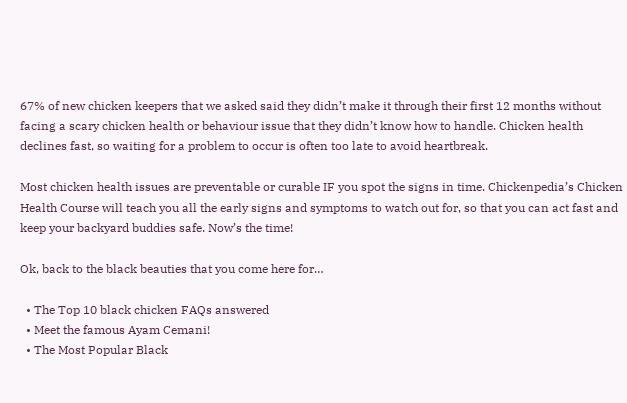67% of new chicken keepers that we asked said they didn’t make it through their first 12 months without facing a scary chicken health or behaviour issue that they didn’t know how to handle. Chicken health declines fast, so waiting for a problem to occur is often too late to avoid heartbreak.

Most chicken health issues are preventable or curable IF you spot the signs in time. Chickenpedia’s Chicken Health Course will teach you all the early signs and symptoms to watch out for, so that you can act fast and keep your backyard buddies safe. Now’s the time!

Ok, back to the black beauties that you come here for…

  • The Top 10 black chicken FAQs answered
  • Meet the famous Ayam Cemani!
  • The Most Popular Black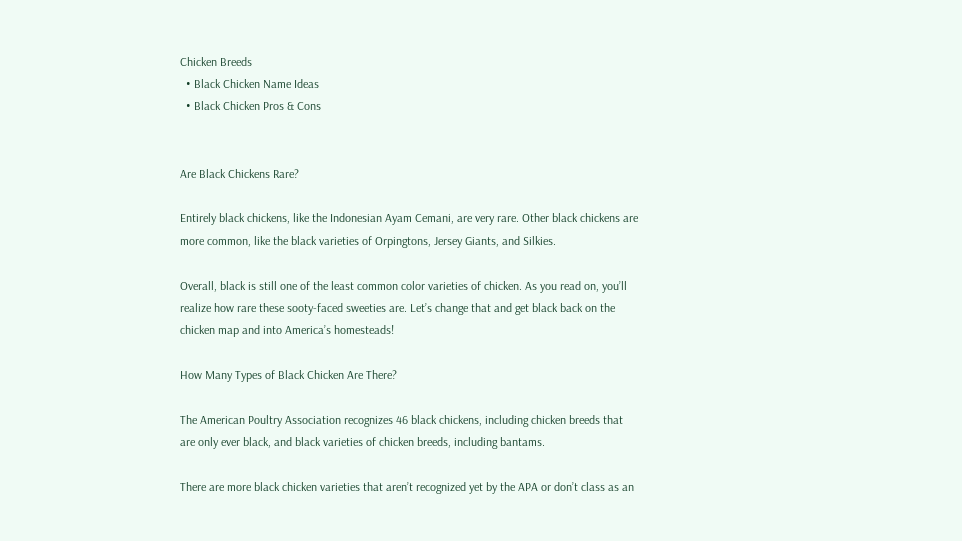Chicken Breeds
  • Black Chicken Name Ideas
  • Black Chicken Pros & Cons


Are Black Chickens Rare?

Entirely black chickens, like the Indonesian Ayam Cemani, are very rare. Other black chickens are more common, like the black varieties of Orpingtons, Jersey Giants, and Silkies.

Overall, black is still one of the least common color varieties of chicken. As you read on, you’ll realize how rare these sooty-faced sweeties are. Let’s change that and get black back on the chicken map and into America’s homesteads!

How Many Types of Black Chicken Are There?

The American Poultry Association recognizes 46 black chickens, including chicken breeds that are only ever black, and black varieties of chicken breeds, including bantams.

There are more black chicken varieties that aren’t recognized yet by the APA or don’t class as an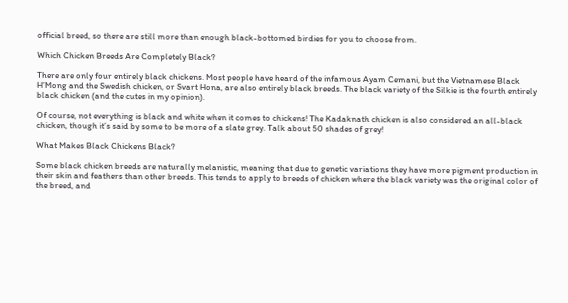official breed, so there are still more than enough black-bottomed birdies for you to choose from.

Which Chicken Breeds Are Completely Black?

There are only four entirely black chickens. Most people have heard of the infamous Ayam Cemani, but the Vietnamese Black H’Mong and the Swedish chicken, or Svart Hona, are also entirely black breeds. The black variety of the Silkie is the fourth entirely black chicken (and the cutes in my opinion).

Of course, not everything is black and white when it comes to chickens! The Kadaknath chicken is also considered an all-black chicken, though it’s said by some to be more of a slate grey. Talk about 50 shades of grey!

What Makes Black Chickens Black?

Some black chicken breeds are naturally melanistic, meaning that due to genetic variations they have more pigment production in their skin and feathers than other breeds. This tends to apply to breeds of chicken where the black variety was the original color of the breed, and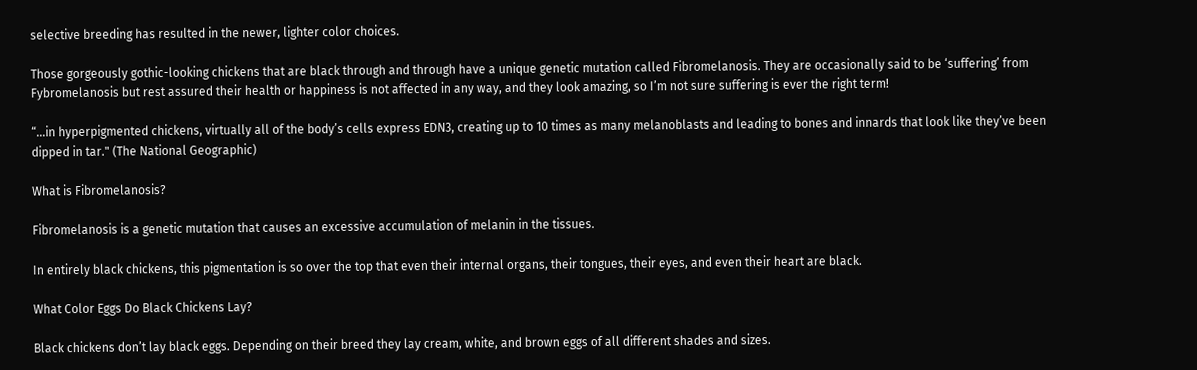selective breeding has resulted in the newer, lighter color choices.

Those gorgeously gothic-looking chickens that are black through and through have a unique genetic mutation called Fibromelanosis. They are occasionally said to be ‘suffering’ from Fybromelanosis but rest assured their health or happiness is not affected in any way, and they look amazing, so I’m not sure suffering is ever the right term!

“…in hyperpigmented chickens, virtually all of the body’s cells express EDN3, creating up to 10 times as many melanoblasts and leading to bones and innards that look like they’ve been dipped in tar." (The National Geographic)

What is Fibromelanosis?

Fibromelanosis is a genetic mutation that causes an excessive accumulation of melanin in the tissues.

In entirely black chickens, this pigmentation is so over the top that even their internal organs, their tongues, their eyes, and even their heart are black.

What Color Eggs Do Black Chickens Lay?

Black chickens don’t lay black eggs. Depending on their breed they lay cream, white, and brown eggs of all different shades and sizes.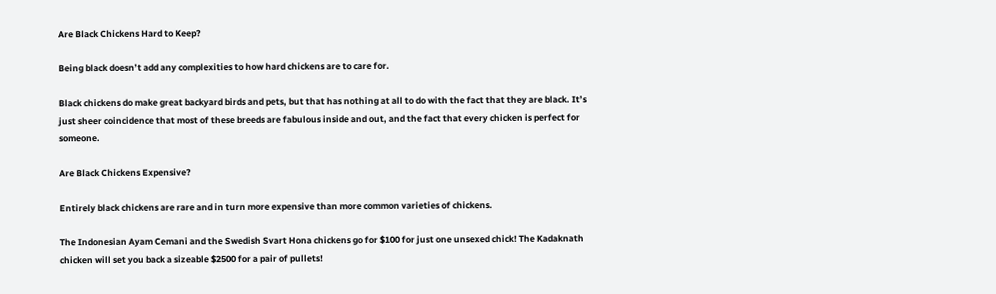Are Black Chickens Hard to Keep?

Being black doesn’t add any complexities to how hard chickens are to care for.

Black chickens do make great backyard birds and pets, but that has nothing at all to do with the fact that they are black. It’s just sheer coincidence that most of these breeds are fabulous inside and out, and the fact that every chicken is perfect for someone.

Are Black Chickens Expensive?

Entirely black chickens are rare and in turn more expensive than more common varieties of chickens.

The Indonesian Ayam Cemani and the Swedish Svart Hona chickens go for $100 for just one unsexed chick! The Kadaknath chicken will set you back a sizeable $2500 for a pair of pullets!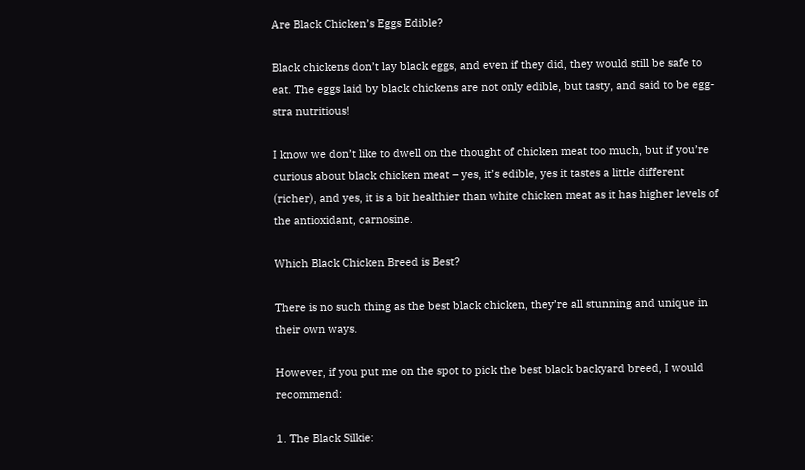Are Black Chicken’s Eggs Edible?

Black chickens don’t lay black eggs, and even if they did, they would still be safe to eat. The eggs laid by black chickens are not only edible, but tasty, and said to be egg-stra nutritious!

I know we don’t like to dwell on the thought of chicken meat too much, but if you’re curious about black chicken meat – yes, it’s edible, yes it tastes a little different (richer), and yes, it is a bit healthier than white chicken meat as it has higher levels of the antioxidant, carnosine.

Which Black Chicken Breed is Best?

There is no such thing as the best black chicken, they’re all stunning and unique in their own ways.

However, if you put me on the spot to pick the best black backyard breed, I would recommend:

1. The Black Silkie: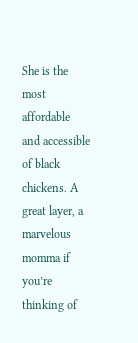She is the most affordable and accessible of black chickens. A great layer, a marvelous momma if you’re thinking of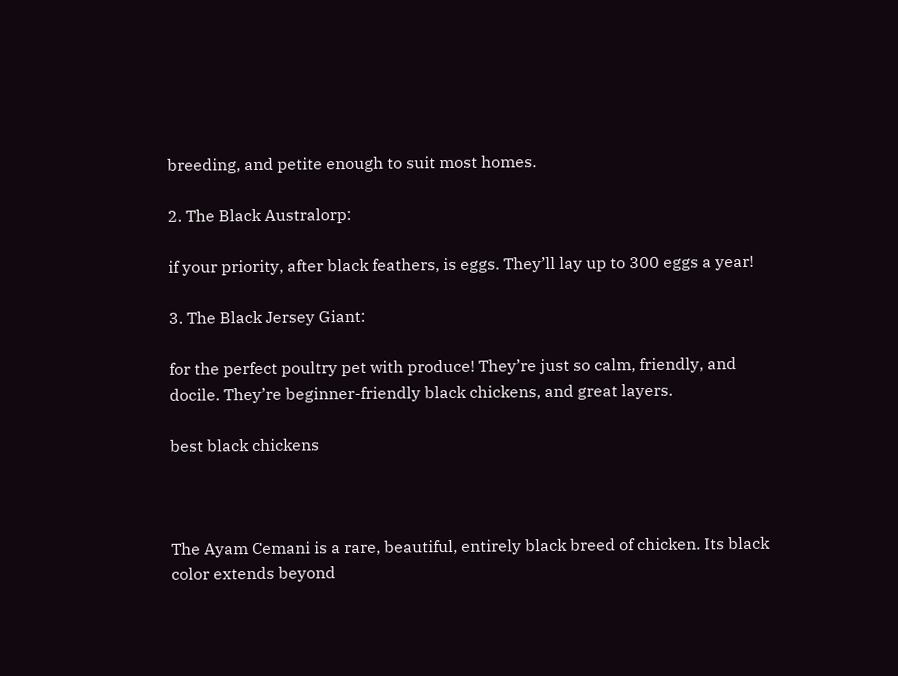breeding, and petite enough to suit most homes.

2. The Black Australorp:

if your priority, after black feathers, is eggs. They’ll lay up to 300 eggs a year!

3. The Black Jersey Giant:

for the perfect poultry pet with produce! They’re just so calm, friendly, and docile. They’re beginner-friendly black chickens, and great layers.

best black chickens



The Ayam Cemani is a rare, beautiful, entirely black breed of chicken. Its black color extends beyond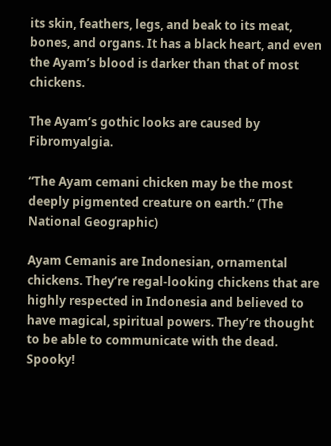its skin, feathers, legs, and beak to its meat, bones, and organs. It has a black heart, and even the Ayam’s blood is darker than that of most chickens.

The Ayam’s gothic looks are caused by Fibromyalgia.

“The Ayam cemani chicken may be the most deeply pigmented creature on earth.” (The National Geographic)

Ayam Cemanis are Indonesian, ornamental chickens. They’re regal-looking chickens that are highly respected in Indonesia and believed to have magical, spiritual powers. They’re thought to be able to communicate with the dead. Spooky!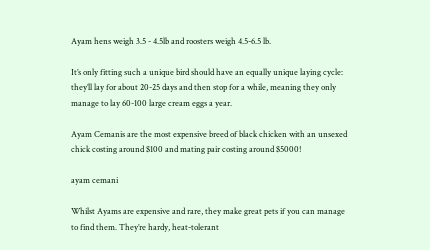Ayam hens weigh 3.5 - 4.5lb and roosters weigh 4.5-6.5 lb.

It’s only fitting such a unique bird should have an equally unique laying cycle: they’ll lay for about 20-25 days and then stop for a while, meaning they only manage to lay 60-100 large cream eggs a year.

Ayam Cemanis are the most expensive breed of black chicken with an unsexed chick costing around $100 and mating pair costing around $5000!

ayam cemani

Whilst Ayams are expensive and rare, they make great pets if you can manage to find them. They’re hardy, heat-tolerant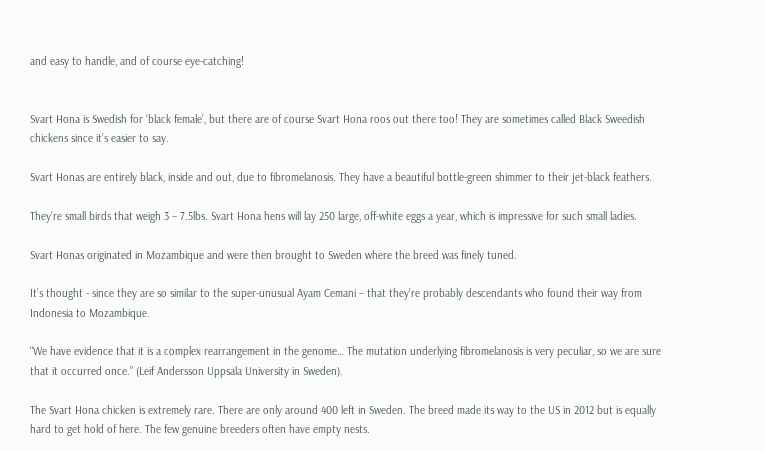and easy to handle, and of course eye-catching!


Svart Hona is Swedish for ‘black female’, but there are of course Svart Hona roos out there too! They are sometimes called Black Sweedish chickens since it’s easier to say.

Svart Honas are entirely black, inside and out, due to fibromelanosis. They have a beautiful bottle-green shimmer to their jet-black feathers.

They’re small birds that weigh 3 – 7.5lbs. Svart Hona hens will lay 250 large, off-white eggs a year, which is impressive for such small ladies.

Svart Honas originated in Mozambique and were then brought to Sweden where the breed was finely tuned.

It’s thought - since they are so similar to the super-unusual Ayam Cemani – that they’re probably descendants who found their way from Indonesia to Mozambique.

“We have evidence that it is a complex rearrangement in the genome… The mutation underlying fibromelanosis is very peculiar, so we are sure that it occurred once.” (Leif Andersson Uppsala University in Sweden).

The Svart Hona chicken is extremely rare. There are only around 400 left in Sweden. The breed made its way to the US in 2012 but is equally hard to get hold of here. The few genuine breeders often have empty nests.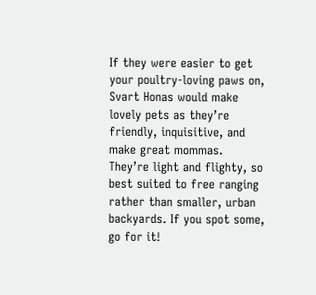If they were easier to get your poultry-loving paws on, Svart Honas would make lovely pets as they’re friendly, inquisitive, and make great mommas. They’re light and flighty, so best suited to free ranging rather than smaller, urban backyards. If you spot some, go for it!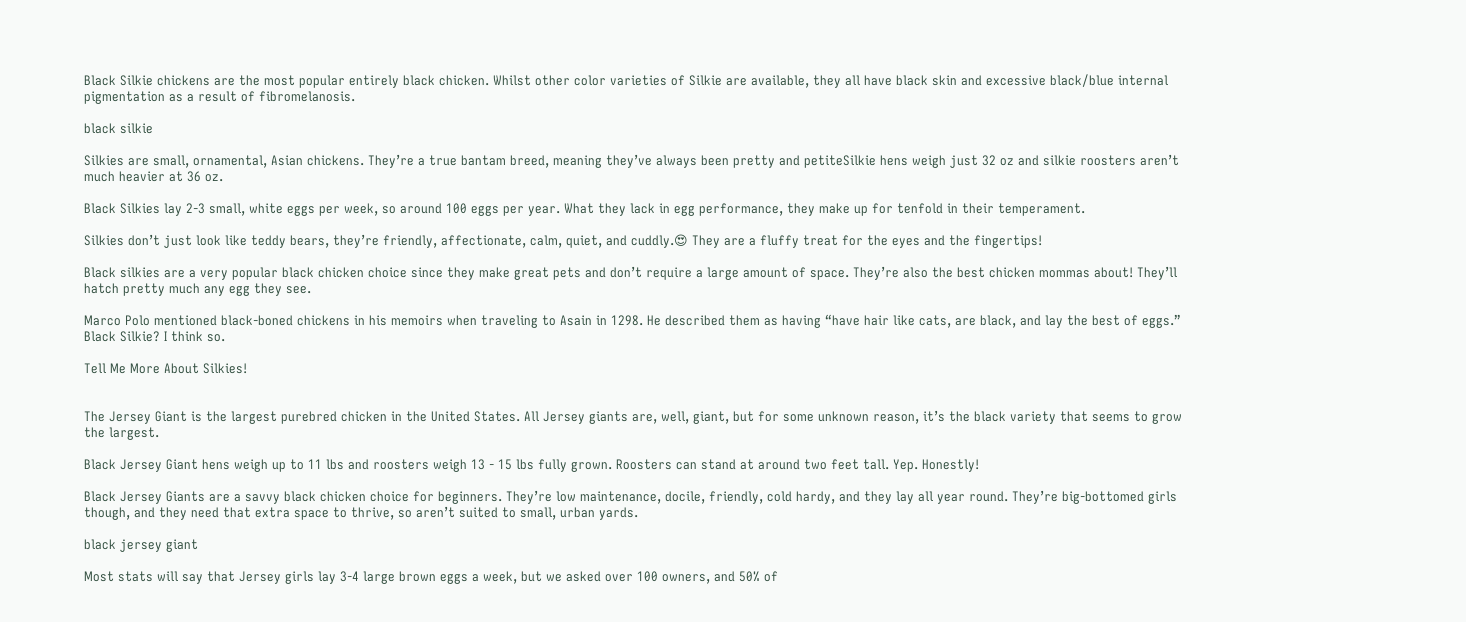Black Silkie chickens are the most popular entirely black chicken. Whilst other color varieties of Silkie are available, they all have black skin and excessive black/blue internal pigmentation as a result of fibromelanosis.

black silkie

Silkies are small, ornamental, Asian chickens. They’re a true bantam breed, meaning they’ve always been pretty and petiteSilkie hens weigh just 32 oz and silkie roosters aren’t much heavier at 36 oz.

Black Silkies lay 2-3 small, white eggs per week, so around 100 eggs per year. What they lack in egg performance, they make up for tenfold in their temperament.

Silkies don’t just look like teddy bears, they’re friendly, affectionate, calm, quiet, and cuddly.😍 They are a fluffy treat for the eyes and the fingertips!

Black silkies are a very popular black chicken choice since they make great pets and don’t require a large amount of space. They’re also the best chicken mommas about! They’ll hatch pretty much any egg they see.

Marco Polo mentioned black-boned chickens in his memoirs when traveling to Asain in 1298. He described them as having “have hair like cats, are black, and lay the best of eggs.” Black Silkie? I think so.

Tell Me More About Silkies!


The Jersey Giant is the largest purebred chicken in the United States. All Jersey giants are, well, giant, but for some unknown reason, it’s the black variety that seems to grow the largest.

Black Jersey Giant hens weigh up to 11 lbs and roosters weigh 13 - 15 lbs fully grown. Roosters can stand at around two feet tall. Yep. Honestly!

Black Jersey Giants are a savvy black chicken choice for beginners. They’re low maintenance, docile, friendly, cold hardy, and they lay all year round. They’re big-bottomed girls though, and they need that extra space to thrive, so aren’t suited to small, urban yards.

black jersey giant

Most stats will say that Jersey girls lay 3-4 large brown eggs a week, but we asked over 100 owners, and 50% of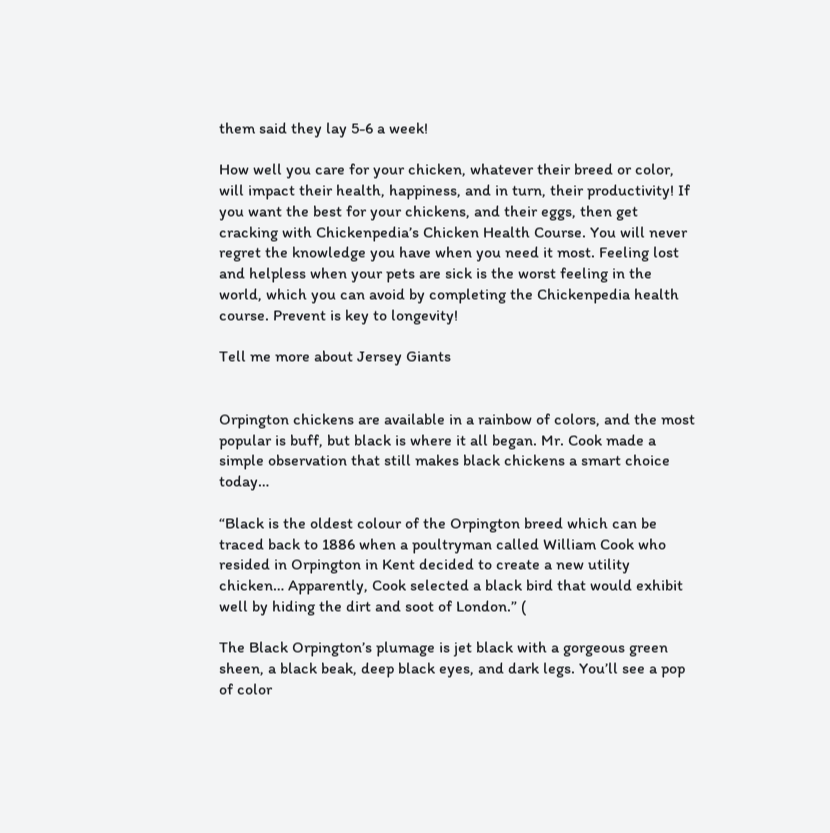them said they lay 5-6 a week!

How well you care for your chicken, whatever their breed or color, will impact their health, happiness, and in turn, their productivity! If you want the best for your chickens, and their eggs, then get cracking with Chickenpedia’s Chicken Health Course. You will never regret the knowledge you have when you need it most. Feeling lost and helpless when your pets are sick is the worst feeling in the world, which you can avoid by completing the Chickenpedia health course. Prevent is key to longevity!

Tell me more about Jersey Giants


Orpington chickens are available in a rainbow of colors, and the most popular is buff, but black is where it all began. Mr. Cook made a simple observation that still makes black chickens a smart choice today…

“Black is the oldest colour of the Orpington breed which can be traced back to 1886 when a poultryman called William Cook who resided in Orpington in Kent decided to create a new utility chicken… Apparently, Cook selected a black bird that would exhibit well by hiding the dirt and soot of London.” (

The Black Orpington’s plumage is jet black with a gorgeous green sheen, a black beak, deep black eyes, and dark legs. You’ll see a pop of color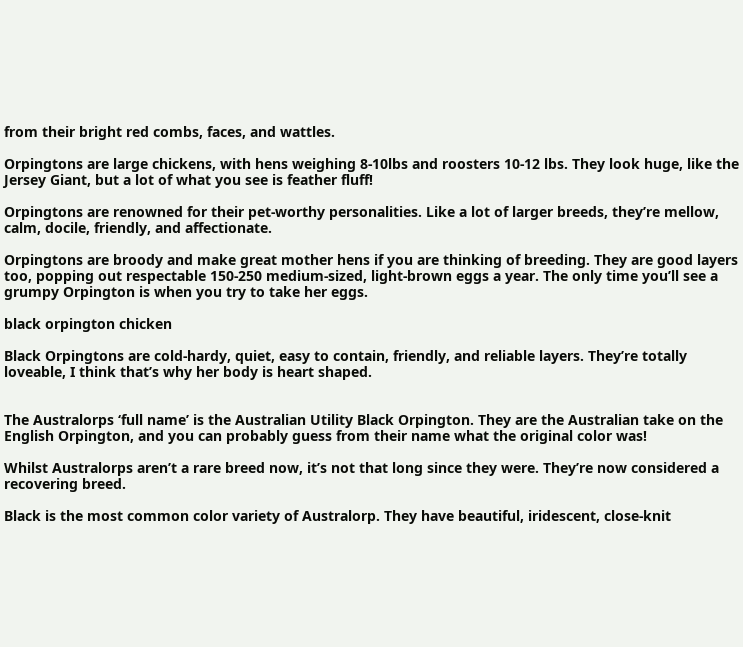from their bright red combs, faces, and wattles.

Orpingtons are large chickens, with hens weighing 8-10lbs and roosters 10-12 lbs. They look huge, like the Jersey Giant, but a lot of what you see is feather fluff!

Orpingtons are renowned for their pet-worthy personalities. Like a lot of larger breeds, they’re mellow, calm, docile, friendly, and affectionate.

Orpingtons are broody and make great mother hens if you are thinking of breeding. They are good layers too, popping out respectable 150-250 medium-sized, light-brown eggs a year. The only time you’ll see a grumpy Orpington is when you try to take her eggs.

black orpington chicken

Black Orpingtons are cold-hardy, quiet, easy to contain, friendly, and reliable layers. They’re totally loveable, I think that’s why her body is heart shaped.


The Australorps ‘full name’ is the Australian Utility Black Orpington. They are the Australian take on the English Orpington, and you can probably guess from their name what the original color was!

Whilst Australorps aren’t a rare breed now, it’s not that long since they were. They’re now considered a recovering breed.

Black is the most common color variety of Australorp. They have beautiful, iridescent, close-knit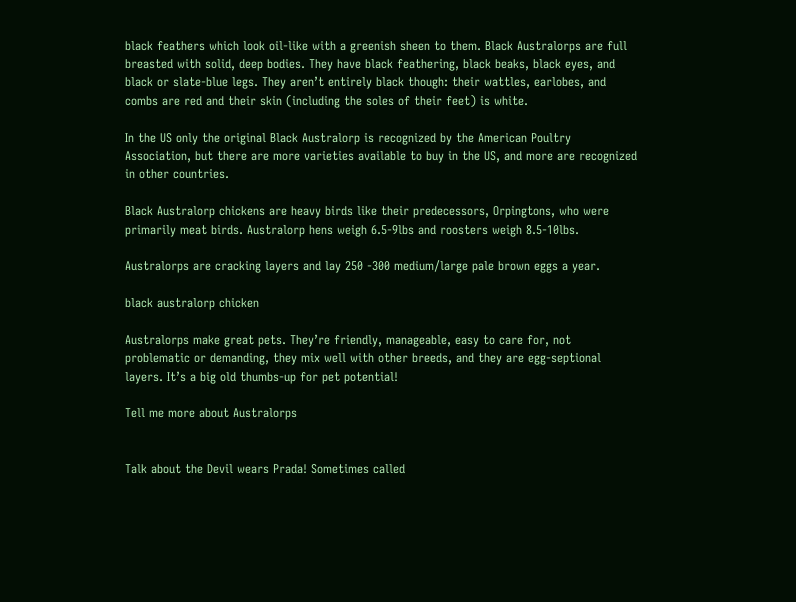black feathers which look oil-like with a greenish sheen to them. Black Australorps are full breasted with solid, deep bodies. They have black feathering, black beaks, black eyes, and black or slate-blue legs. They aren’t entirely black though: their wattles, earlobes, and combs are red and their skin (including the soles of their feet) is white.

In the US only the original Black Australorp is recognized by the American Poultry Association, but there are more varieties available to buy in the US, and more are recognized in other countries.

Black Australorp chickens are heavy birds like their predecessors, Orpingtons, who were primarily meat birds. Australorp hens weigh 6.5-9lbs and roosters weigh 8.5-10lbs.

Australorps are cracking layers and lay 250 -300 medium/large pale brown eggs a year.

black australorp chicken

Australorps make great pets. They’re friendly, manageable, easy to care for, not problematic or demanding, they mix well with other breeds, and they are egg-septional layers. It’s a big old thumbs-up for pet potential!

Tell me more about Australorps


Talk about the Devil wears Prada! Sometimes called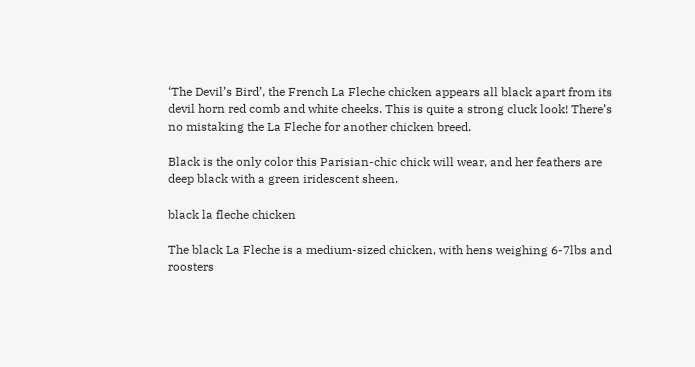‘The Devil’s Bird’, the French La Fleche chicken appears all black apart from its devil horn red comb and white cheeks. This is quite a strong cluck look! There’s no mistaking the La Fleche for another chicken breed.

Black is the only color this Parisian-chic chick will wear, and her feathers are deep black with a green iridescent sheen.

black la fleche chicken

The black La Fleche is a medium-sized chicken, with hens weighing 6-7lbs and roosters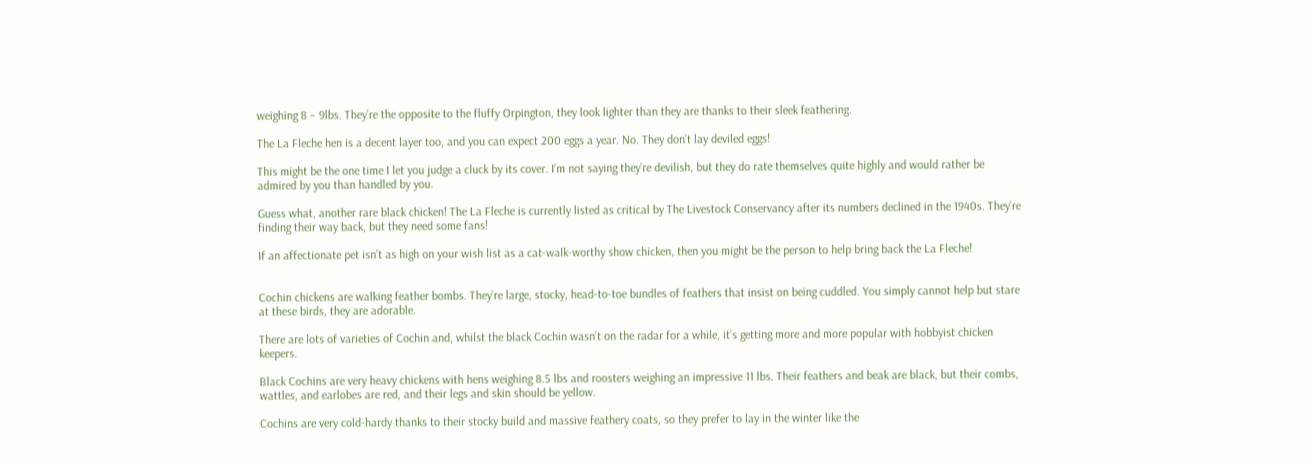weighing 8 – 9lbs. They’re the opposite to the fluffy Orpington, they look lighter than they are thanks to their sleek feathering.

The La Fleche hen is a decent layer too, and you can expect 200 eggs a year. No. They don’t lay deviled eggs!

This might be the one time I let you judge a cluck by its cover. I’m not saying they’re devilish, but they do rate themselves quite highly and would rather be admired by you than handled by you.

Guess what, another rare black chicken! The La Fleche is currently listed as critical by The Livestock Conservancy after its numbers declined in the 1940s. They’re finding their way back, but they need some fans!

If an affectionate pet isn’t as high on your wish list as a cat-walk-worthy show chicken, then you might be the person to help bring back the La Fleche!


Cochin chickens are walking feather bombs. They’re large, stocky, head-to-toe bundles of feathers that insist on being cuddled. You simply cannot help but stare at these birds, they are adorable.

There are lots of varieties of Cochin and, whilst the black Cochin wasn’t on the radar for a while, it’s getting more and more popular with hobbyist chicken keepers.

Black Cochins are very heavy chickens with hens weighing 8.5 lbs and roosters weighing an impressive 11 lbs. Their feathers and beak are black, but their combs, wattles, and earlobes are red, and their legs and skin should be yellow.

Cochins are very cold-hardy thanks to their stocky build and massive feathery coats, so they prefer to lay in the winter like the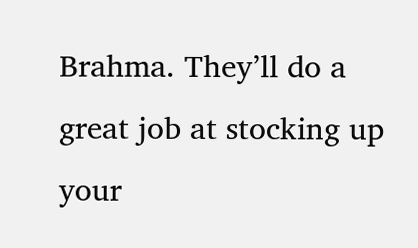Brahma. They’ll do a great job at stocking up your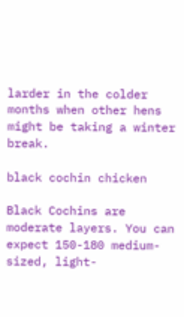larder in the colder months when other hens might be taking a winter break.

black cochin chicken

Black Cochins are moderate layers. You can expect 150-180 medium-sized, light-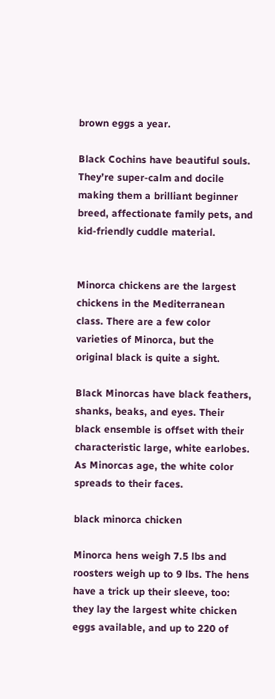brown eggs a year.

Black Cochins have beautiful souls. They’re super-calm and docile making them a brilliant beginner breed, affectionate family pets, and kid-friendly cuddle material.


Minorca chickens are the largest chickens in the Mediterranean class. There are a few color varieties of Minorca, but the original black is quite a sight.

Black Minorcas have black feathers, shanks, beaks, and eyes. Their black ensemble is offset with their characteristic large, white earlobes. As Minorcas age, the white color spreads to their faces.

black minorca chicken

Minorca hens weigh 7.5 lbs and roosters weigh up to 9 lbs. The hens have a trick up their sleeve, too: they lay the largest white chicken eggs available, and up to 220 of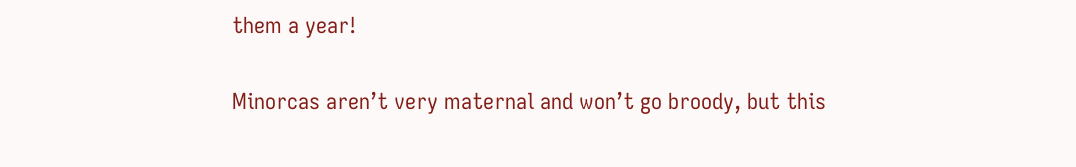them a year!

Minorcas aren’t very maternal and won’t go broody, but this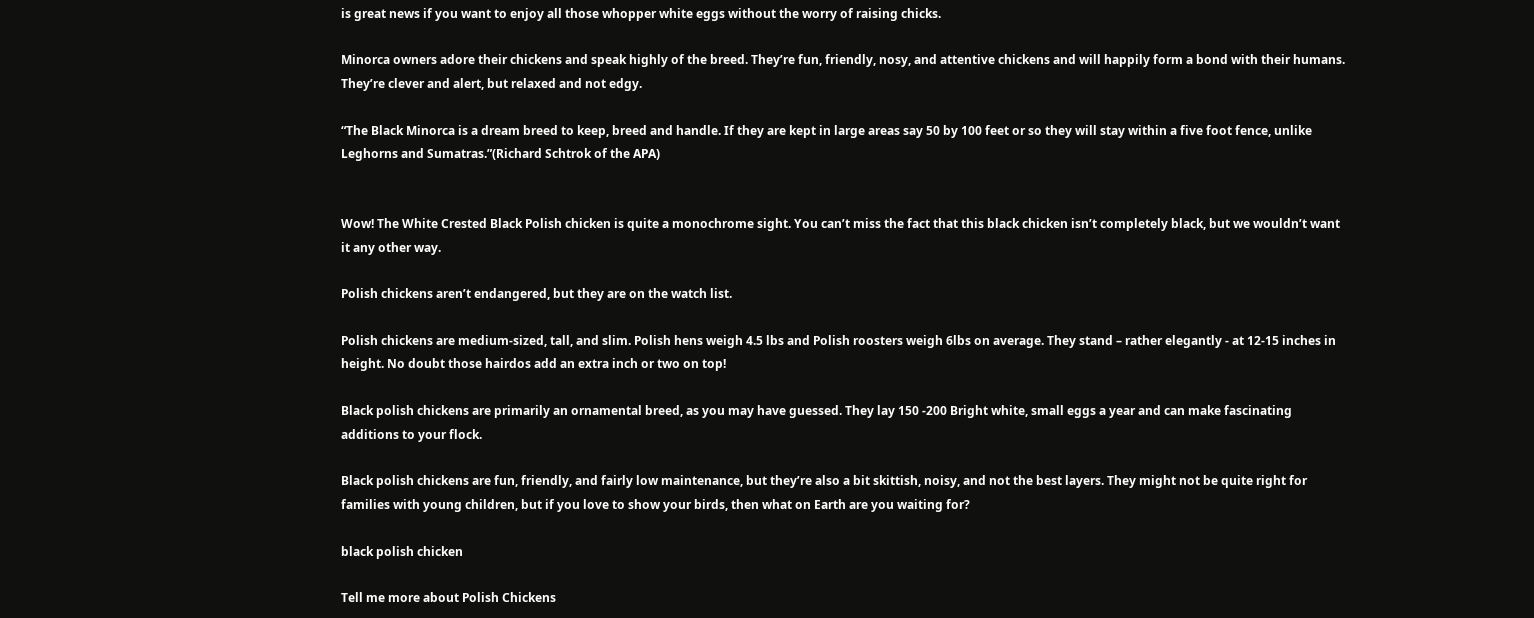is great news if you want to enjoy all those whopper white eggs without the worry of raising chicks.

Minorca owners adore their chickens and speak highly of the breed. They’re fun, friendly, nosy, and attentive chickens and will happily form a bond with their humans. They’re clever and alert, but relaxed and not edgy.

“The Black Minorca is a dream breed to keep, breed and handle. If they are kept in large areas say 50 by 100 feet or so they will stay within a five foot fence, unlike Leghorns and Sumatras.”(Richard Schtrok of the APA)


Wow! The White Crested Black Polish chicken is quite a monochrome sight. You can’t miss the fact that this black chicken isn’t completely black, but we wouldn’t want it any other way.

Polish chickens aren’t endangered, but they are on the watch list.

Polish chickens are medium-sized, tall, and slim. Polish hens weigh 4.5 lbs and Polish roosters weigh 6lbs on average. They stand – rather elegantly - at 12-15 inches in height. No doubt those hairdos add an extra inch or two on top!

Black polish chickens are primarily an ornamental breed, as you may have guessed. They lay 150 -200 Bright white, small eggs a year and can make fascinating additions to your flock.

Black polish chickens are fun, friendly, and fairly low maintenance, but they’re also a bit skittish, noisy, and not the best layers. They might not be quite right for families with young children, but if you love to show your birds, then what on Earth are you waiting for?

black polish chicken

Tell me more about Polish Chickens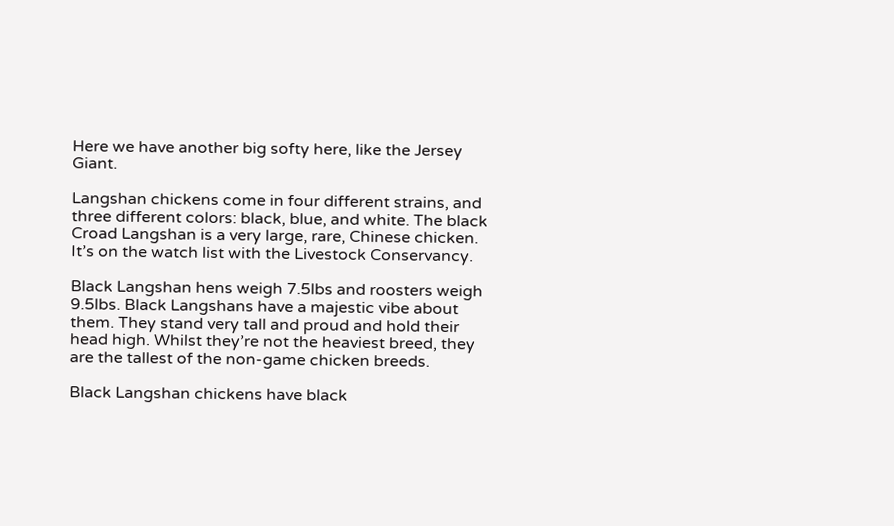Here we have another big softy here, like the Jersey Giant.

Langshan chickens come in four different strains, and three different colors: black, blue, and white. The black Croad Langshan is a very large, rare, Chinese chicken. It’s on the watch list with the Livestock Conservancy.

Black Langshan hens weigh 7.5lbs and roosters weigh 9.5lbs. Black Langshans have a majestic vibe about them. They stand very tall and proud and hold their head high. Whilst they’re not the heaviest breed, they are the tallest of the non-game chicken breeds.

Black Langshan chickens have black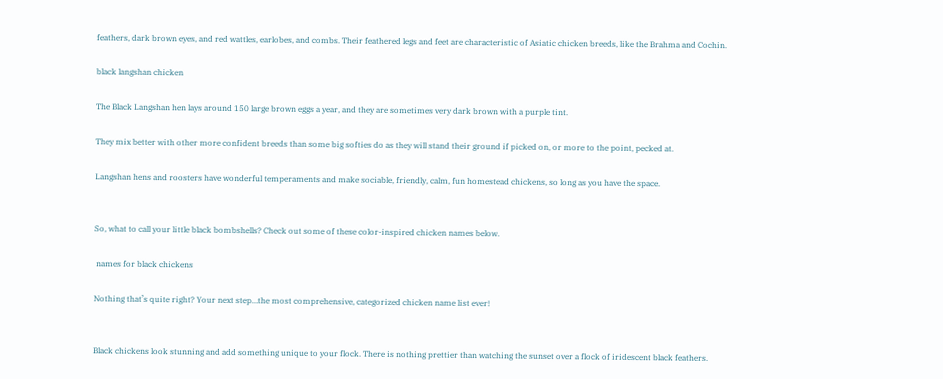feathers, dark brown eyes, and red wattles, earlobes, and combs. Their feathered legs and feet are characteristic of Asiatic chicken breeds, like the Brahma and Cochin.

black langshan chicken

The Black Langshan hen lays around 150 large brown eggs a year, and they are sometimes very dark brown with a purple tint.

They mix better with other more confident breeds than some big softies do as they will stand their ground if picked on, or more to the point, pecked at.

Langshan hens and roosters have wonderful temperaments and make sociable, friendly, calm, fun homestead chickens, so long as you have the space.


So, what to call your little black bombshells? Check out some of these color-inspired chicken names below.

 names for black chickens

Nothing that’s quite right? Your next step…the most comprehensive, categorized chicken name list ever!


Black chickens look stunning and add something unique to your flock. There is nothing prettier than watching the sunset over a flock of iridescent black feathers.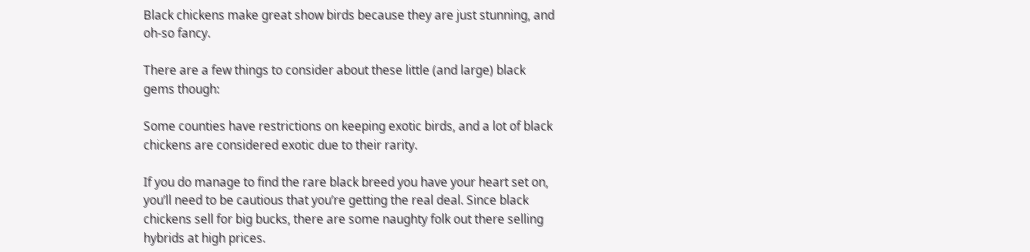Black chickens make great show birds because they are just stunning, and oh-so fancy.

There are a few things to consider about these little (and large) black gems though:

Some counties have restrictions on keeping exotic birds, and a lot of black chickens are considered exotic due to their rarity.

If you do manage to find the rare black breed you have your heart set on, you’ll need to be cautious that you’re getting the real deal. Since black chickens sell for big bucks, there are some naughty folk out there selling hybrids at high prices.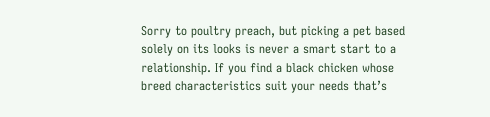Sorry to poultry preach, but picking a pet based solely on its looks is never a smart start to a relationship. If you find a black chicken whose breed characteristics suit your needs that’s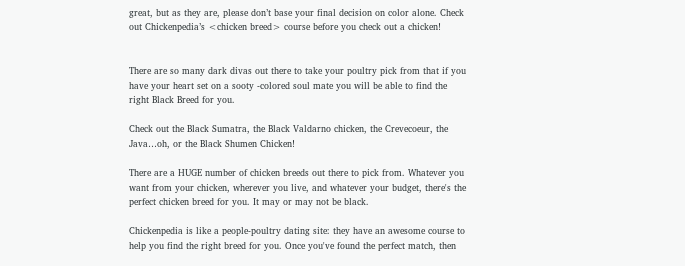great, but as they are, please don’t base your final decision on color alone. Check out Chickenpedia’s <chicken breed> course before you check out a chicken!


There are so many dark divas out there to take your poultry pick from that if you have your heart set on a sooty -colored soul mate you will be able to find the right Black Breed for you.

Check out the Black Sumatra, the Black Valdarno chicken, the Crevecoeur, the Java…oh, or the Black Shumen Chicken!

There are a HUGE number of chicken breeds out there to pick from. Whatever you want from your chicken, wherever you live, and whatever your budget, there's the perfect chicken breed for you. It may or may not be black.

Chickenpedia is like a people-poultry dating site: they have an awesome course to help you find the right breed for you. Once you've found the perfect match, then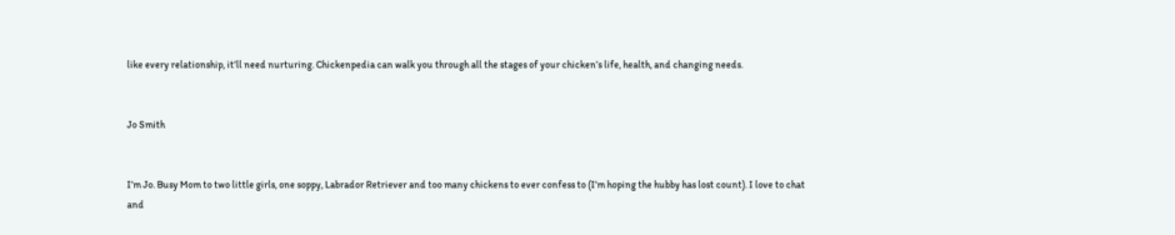like every relationship, it’ll need nurturing. Chickenpedia can walk you through all the stages of your chicken’s life, health, and changing needs.


Jo Smith


I’m Jo. Busy Mom to two little girls, one soppy, Labrador Retriever and too many chickens to ever confess to (I’m hoping the hubby has lost count). I love to chat and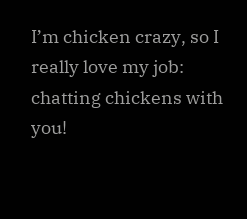I’m chicken crazy, so I really love my job: chatting chickens with you!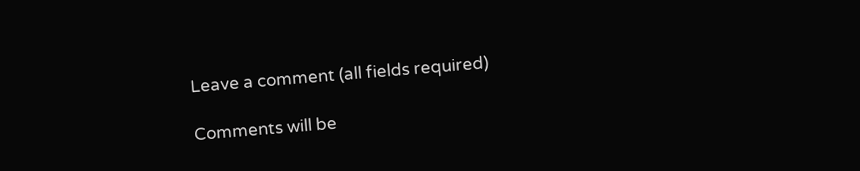Leave a comment (all fields required)

Comments will be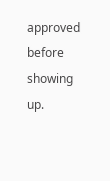approved before showing up.